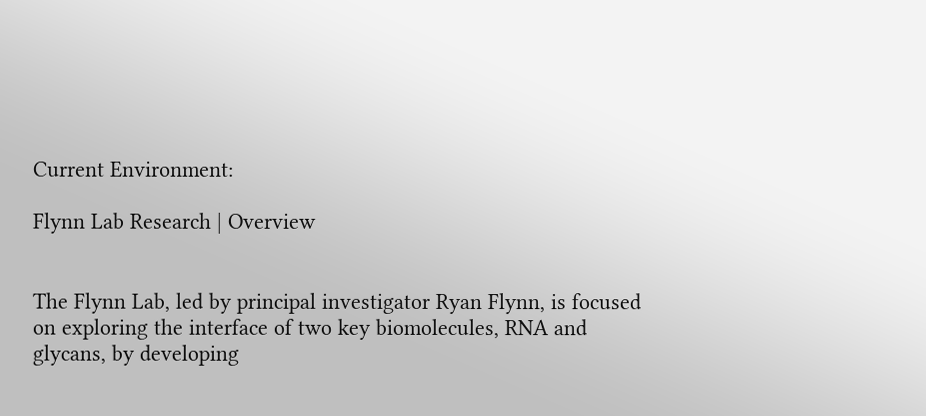Current Environment:

Flynn Lab Research | Overview


The Flynn Lab, led by principal investigator Ryan Flynn, is focused on exploring the interface of two key biomolecules, RNA and glycans, by developing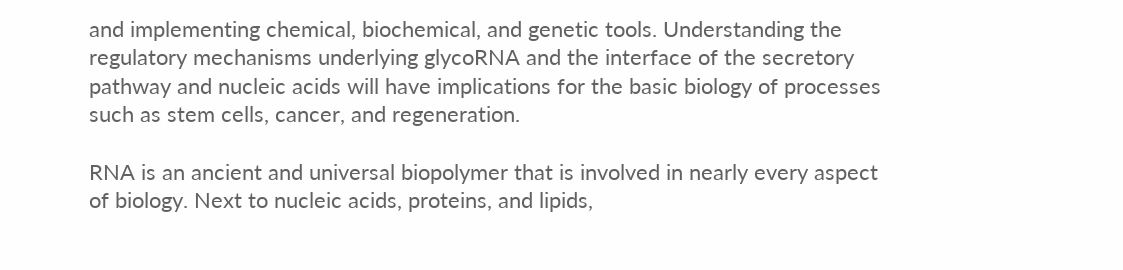and implementing chemical, biochemical, and genetic tools. Understanding the regulatory mechanisms underlying glycoRNA and the interface of the secretory pathway and nucleic acids will have implications for the basic biology of processes such as stem cells, cancer, and regeneration.

RNA is an ancient and universal biopolymer that is involved in nearly every aspect of biology. Next to nucleic acids, proteins, and lipids,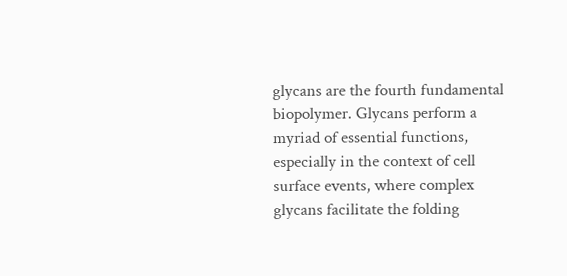glycans are the fourth fundamental biopolymer. Glycans perform a myriad of essential functions, especially in the context of cell surface events, where complex glycans facilitate the folding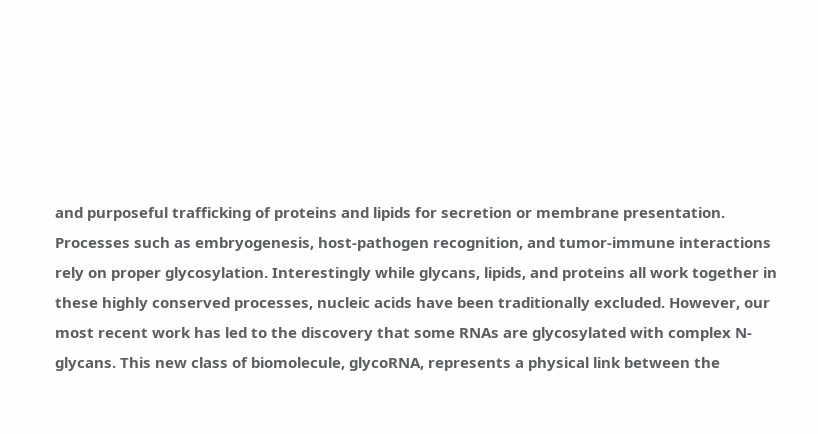and purposeful trafficking of proteins and lipids for secretion or membrane presentation. Processes such as embryogenesis, host-pathogen recognition, and tumor-immune interactions rely on proper glycosylation. Interestingly while glycans, lipids, and proteins all work together in these highly conserved processes, nucleic acids have been traditionally excluded. However, our most recent work has led to the discovery that some RNAs are glycosylated with complex N-glycans. This new class of biomolecule, glycoRNA, represents a physical link between the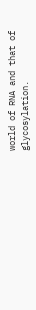world of RNA and that of glycosylation.